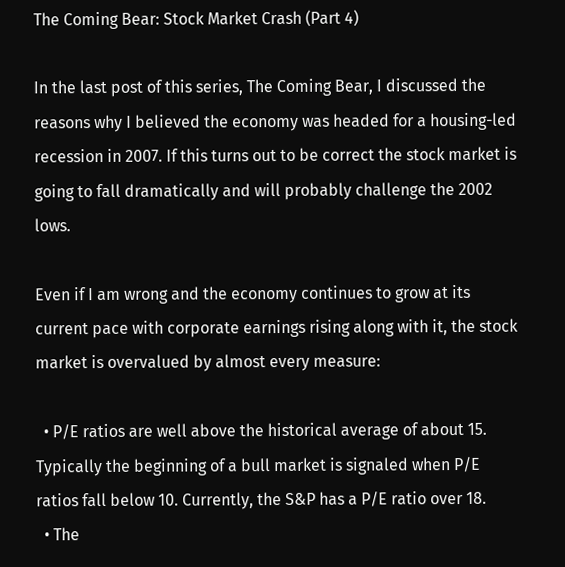The Coming Bear: Stock Market Crash (Part 4)

In the last post of this series, The Coming Bear, I discussed the reasons why I believed the economy was headed for a housing-led recession in 2007. If this turns out to be correct the stock market is going to fall dramatically and will probably challenge the 2002 lows.

Even if I am wrong and the economy continues to grow at its current pace with corporate earnings rising along with it, the stock market is overvalued by almost every measure:

  • P/E ratios are well above the historical average of about 15. Typically the beginning of a bull market is signaled when P/E ratios fall below 10. Currently, the S&P has a P/E ratio over 18.
  • The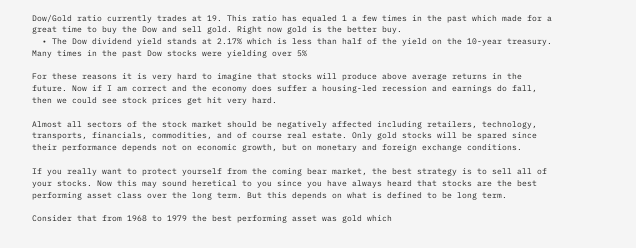Dow/Gold ratio currently trades at 19. This ratio has equaled 1 a few times in the past which made for a great time to buy the Dow and sell gold. Right now gold is the better buy.
  • The Dow dividend yield stands at 2.17% which is less than half of the yield on the 10-year treasury. Many times in the past Dow stocks were yielding over 5%

For these reasons it is very hard to imagine that stocks will produce above average returns in the future. Now if I am correct and the economy does suffer a housing-led recession and earnings do fall, then we could see stock prices get hit very hard.

Almost all sectors of the stock market should be negatively affected including retailers, technology, transports, financials, commodities, and of course real estate. Only gold stocks will be spared since their performance depends not on economic growth, but on monetary and foreign exchange conditions.

If you really want to protect yourself from the coming bear market, the best strategy is to sell all of your stocks. Now this may sound heretical to you since you have always heard that stocks are the best performing asset class over the long term. But this depends on what is defined to be long term.

Consider that from 1968 to 1979 the best performing asset was gold which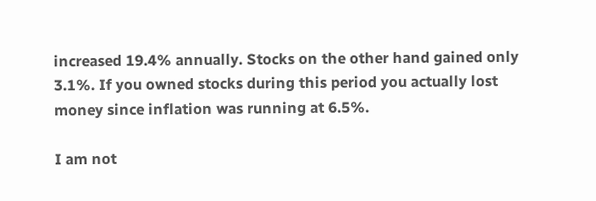increased 19.4% annually. Stocks on the other hand gained only 3.1%. If you owned stocks during this period you actually lost money since inflation was running at 6.5%.

I am not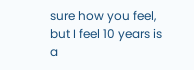sure how you feel, but I feel 10 years is a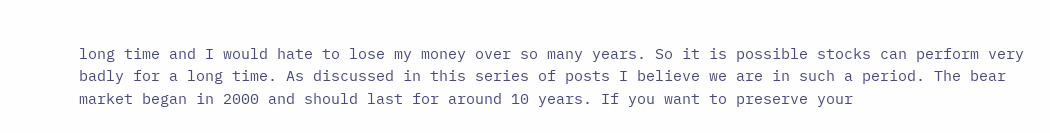long time and I would hate to lose my money over so many years. So it is possible stocks can perform very badly for a long time. As discussed in this series of posts I believe we are in such a period. The bear market began in 2000 and should last for around 10 years. If you want to preserve your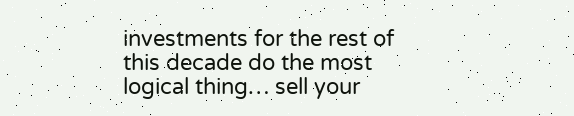investments for the rest of this decade do the most logical thing… sell your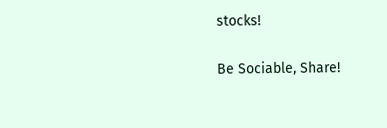stocks!

Be Sociable, Share!